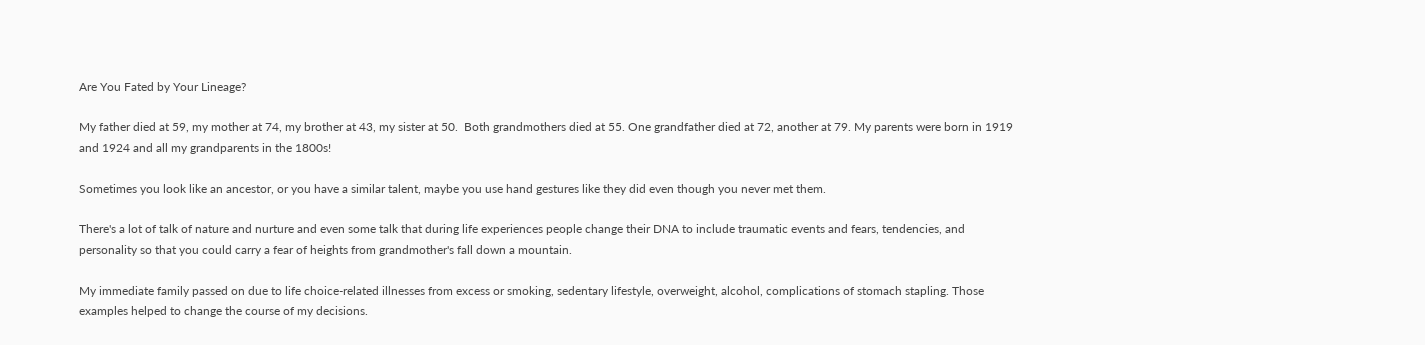Are You Fated by Your Lineage?

My father died at 59, my mother at 74, my brother at 43, my sister at 50.  Both grandmothers died at 55. One grandfather died at 72, another at 79. My parents were born in 1919 and 1924 and all my grandparents in the 1800s!

Sometimes you look like an ancestor, or you have a similar talent, maybe you use hand gestures like they did even though you never met them.

There's a lot of talk of nature and nurture and even some talk that during life experiences people change their DNA to include traumatic events and fears, tendencies, and personality so that you could carry a fear of heights from grandmother's fall down a mountain.

My immediate family passed on due to life choice-related illnesses from excess or smoking, sedentary lifestyle, overweight, alcohol, complications of stomach stapling. Those examples helped to change the course of my decisions.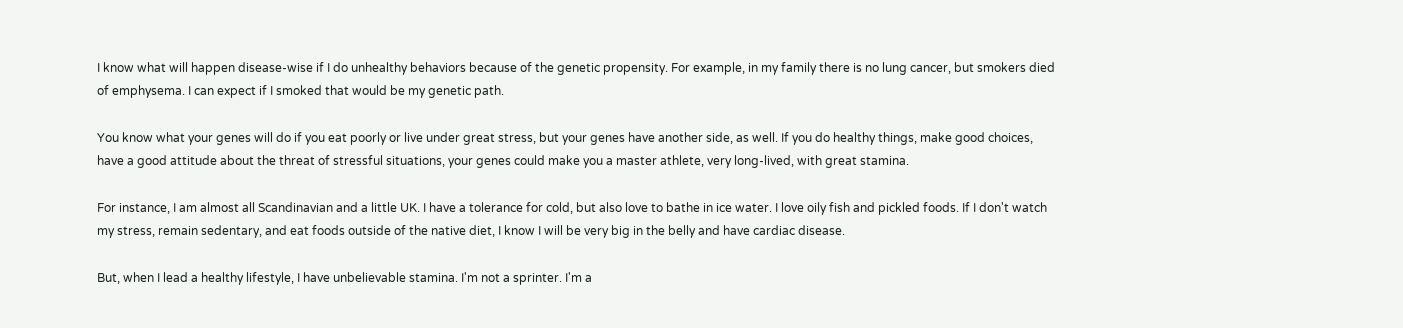I know what will happen disease-wise if I do unhealthy behaviors because of the genetic propensity. For example, in my family there is no lung cancer, but smokers died of emphysema. I can expect if I smoked that would be my genetic path.

You know what your genes will do if you eat poorly or live under great stress, but your genes have another side, as well. If you do healthy things, make good choices, have a good attitude about the threat of stressful situations, your genes could make you a master athlete, very long-lived, with great stamina.

For instance, I am almost all Scandinavian and a little UK. I have a tolerance for cold, but also love to bathe in ice water. I love oily fish and pickled foods. If I don't watch my stress, remain sedentary, and eat foods outside of the native diet, I know I will be very big in the belly and have cardiac disease.

But, when I lead a healthy lifestyle, I have unbelievable stamina. I'm not a sprinter. I'm a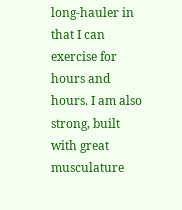long-hauler in that I can exercise for hours and hours. I am also strong, built with great musculature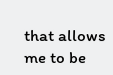that allows me to be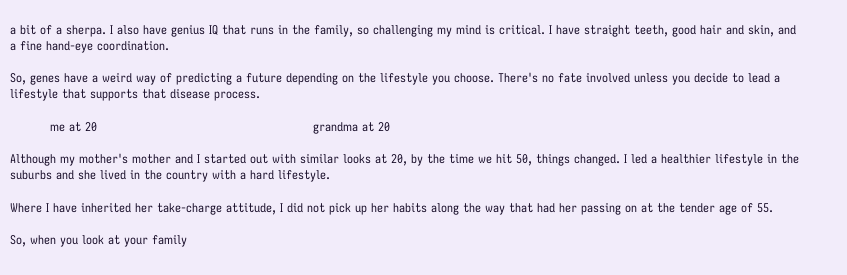a bit of a sherpa. I also have genius IQ that runs in the family, so challenging my mind is critical. I have straight teeth, good hair and skin, and a fine hand-eye coordination.

So, genes have a weird way of predicting a future depending on the lifestyle you choose. There's no fate involved unless you decide to lead a lifestyle that supports that disease process.

          me at 20                                                      grandma at 20

Although my mother's mother and I started out with similar looks at 20, by the time we hit 50, things changed. I led a healthier lifestyle in the suburbs and she lived in the country with a hard lifestyle.

Where I have inherited her take-charge attitude, I did not pick up her habits along the way that had her passing on at the tender age of 55.

So, when you look at your family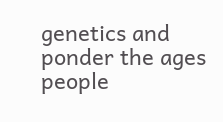genetics and ponder the ages people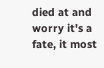died at and worry it's a fate, it most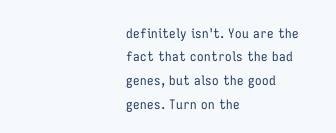definitely isn't. You are the fact that controls the bad genes, but also the good genes. Turn on the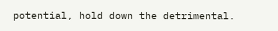potential, hold down the detrimental.